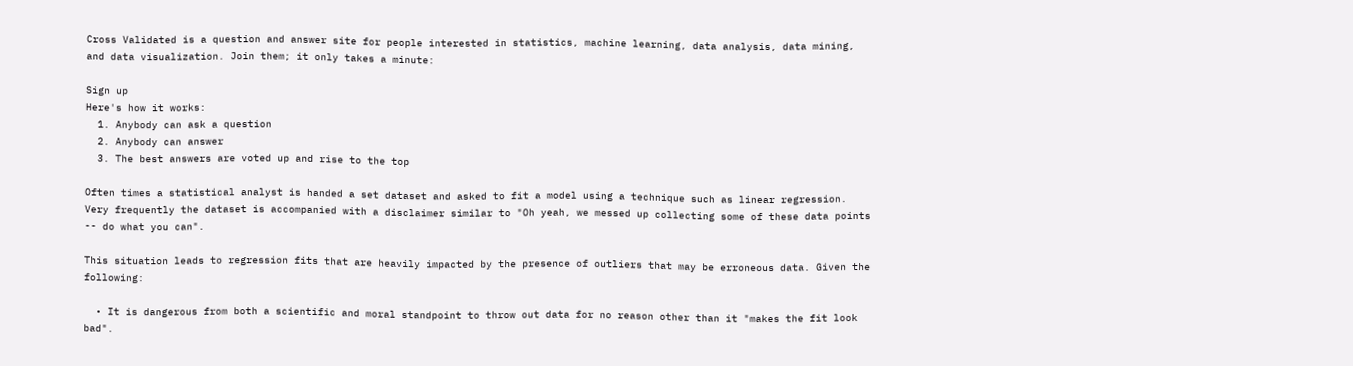Cross Validated is a question and answer site for people interested in statistics, machine learning, data analysis, data mining, and data visualization. Join them; it only takes a minute:

Sign up
Here's how it works:
  1. Anybody can ask a question
  2. Anybody can answer
  3. The best answers are voted up and rise to the top

Often times a statistical analyst is handed a set dataset and asked to fit a model using a technique such as linear regression. Very frequently the dataset is accompanied with a disclaimer similar to "Oh yeah, we messed up collecting some of these data points -- do what you can".

This situation leads to regression fits that are heavily impacted by the presence of outliers that may be erroneous data. Given the following:

  • It is dangerous from both a scientific and moral standpoint to throw out data for no reason other than it "makes the fit look bad".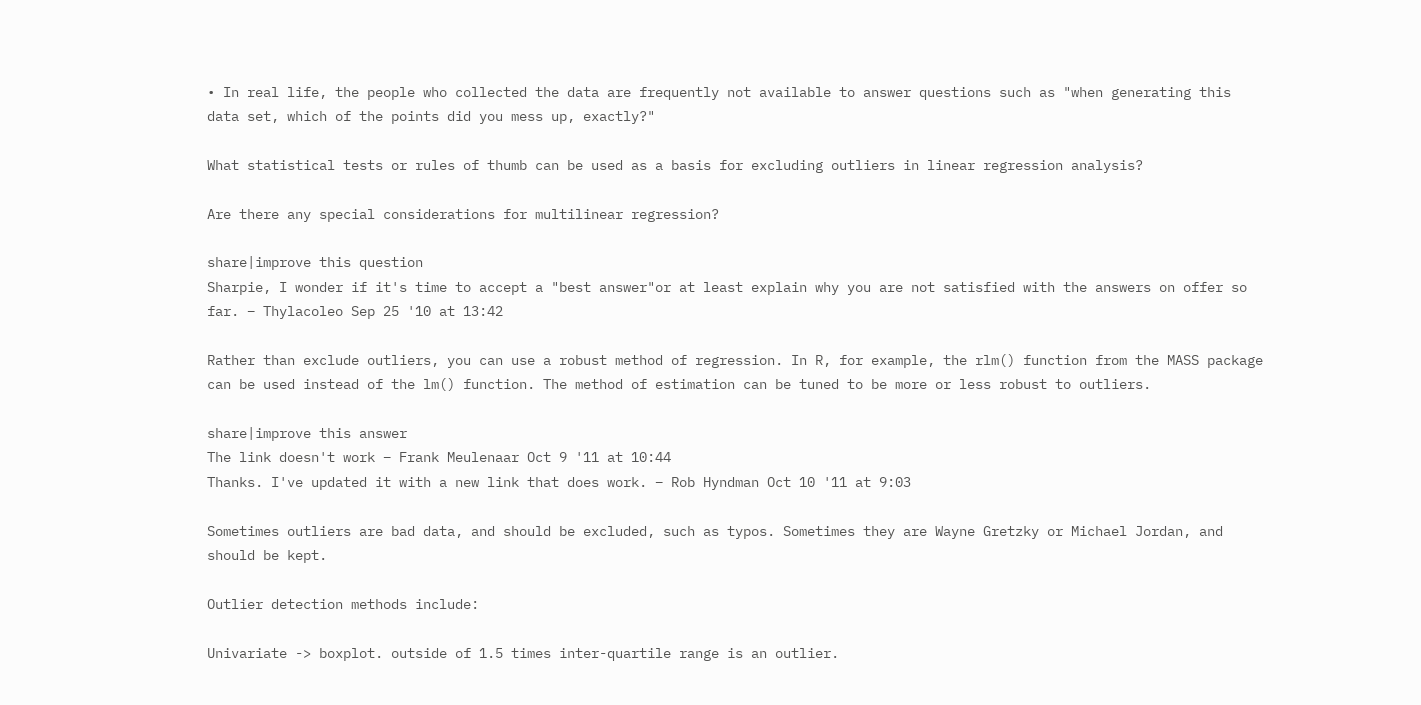• In real life, the people who collected the data are frequently not available to answer questions such as "when generating this data set, which of the points did you mess up, exactly?"

What statistical tests or rules of thumb can be used as a basis for excluding outliers in linear regression analysis?

Are there any special considerations for multilinear regression?

share|improve this question
Sharpie, I wonder if it's time to accept a "best answer"or at least explain why you are not satisfied with the answers on offer so far. – Thylacoleo Sep 25 '10 at 13:42

Rather than exclude outliers, you can use a robust method of regression. In R, for example, the rlm() function from the MASS package can be used instead of the lm() function. The method of estimation can be tuned to be more or less robust to outliers.

share|improve this answer
The link doesn't work – Frank Meulenaar Oct 9 '11 at 10:44
Thanks. I've updated it with a new link that does work. – Rob Hyndman Oct 10 '11 at 9:03

Sometimes outliers are bad data, and should be excluded, such as typos. Sometimes they are Wayne Gretzky or Michael Jordan, and should be kept.

Outlier detection methods include:

Univariate -> boxplot. outside of 1.5 times inter-quartile range is an outlier.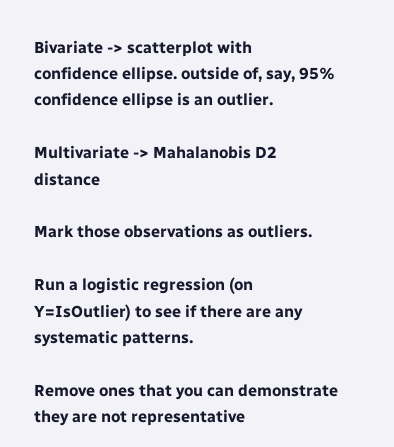Bivariate -> scatterplot with confidence ellipse. outside of, say, 95% confidence ellipse is an outlier.

Multivariate -> Mahalanobis D2 distance

Mark those observations as outliers.

Run a logistic regression (on Y=IsOutlier) to see if there are any systematic patterns.

Remove ones that you can demonstrate they are not representative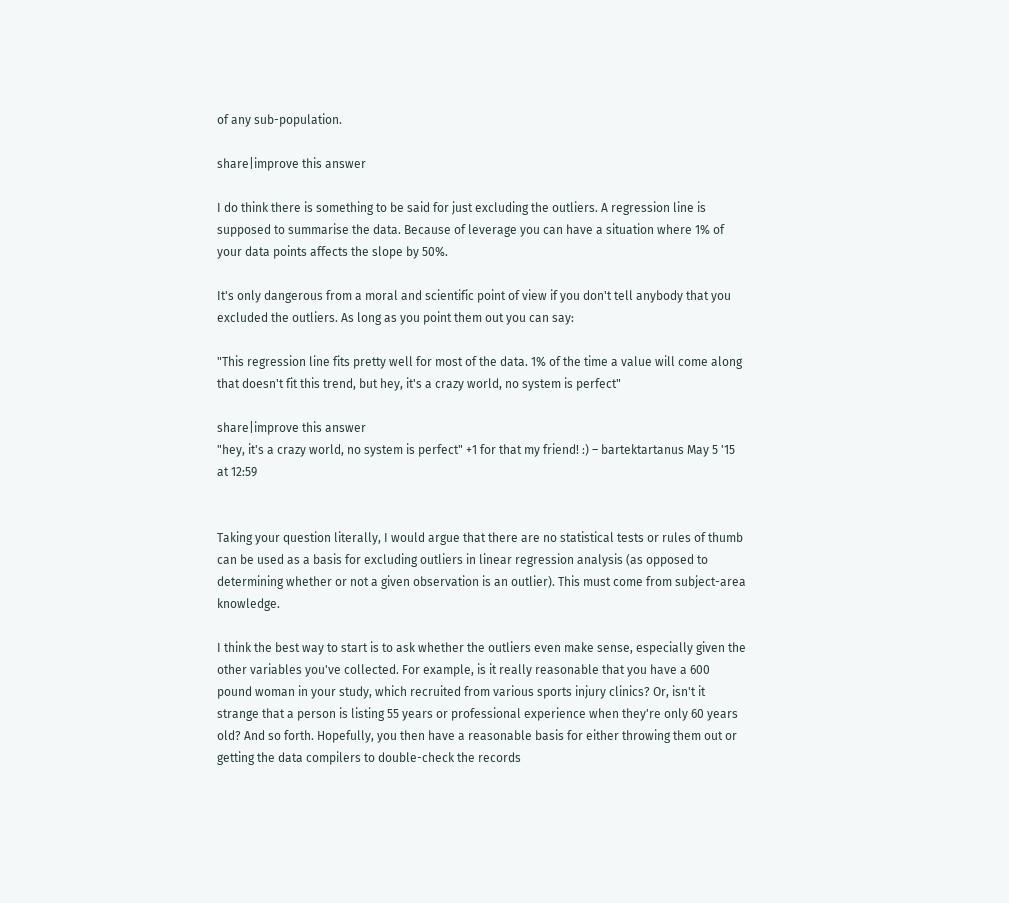of any sub-population.

share|improve this answer

I do think there is something to be said for just excluding the outliers. A regression line is supposed to summarise the data. Because of leverage you can have a situation where 1% of your data points affects the slope by 50%.

It's only dangerous from a moral and scientific point of view if you don't tell anybody that you excluded the outliers. As long as you point them out you can say:

"This regression line fits pretty well for most of the data. 1% of the time a value will come along that doesn't fit this trend, but hey, it's a crazy world, no system is perfect"

share|improve this answer
"hey, it's a crazy world, no system is perfect" +1 for that my friend! :) – bartektartanus May 5 '15 at 12:59


Taking your question literally, I would argue that there are no statistical tests or rules of thumb can be used as a basis for excluding outliers in linear regression analysis (as opposed to determining whether or not a given observation is an outlier). This must come from subject-area knowledge.

I think the best way to start is to ask whether the outliers even make sense, especially given the other variables you've collected. For example, is it really reasonable that you have a 600 pound woman in your study, which recruited from various sports injury clinics? Or, isn't it strange that a person is listing 55 years or professional experience when they're only 60 years old? And so forth. Hopefully, you then have a reasonable basis for either throwing them out or getting the data compilers to double-check the records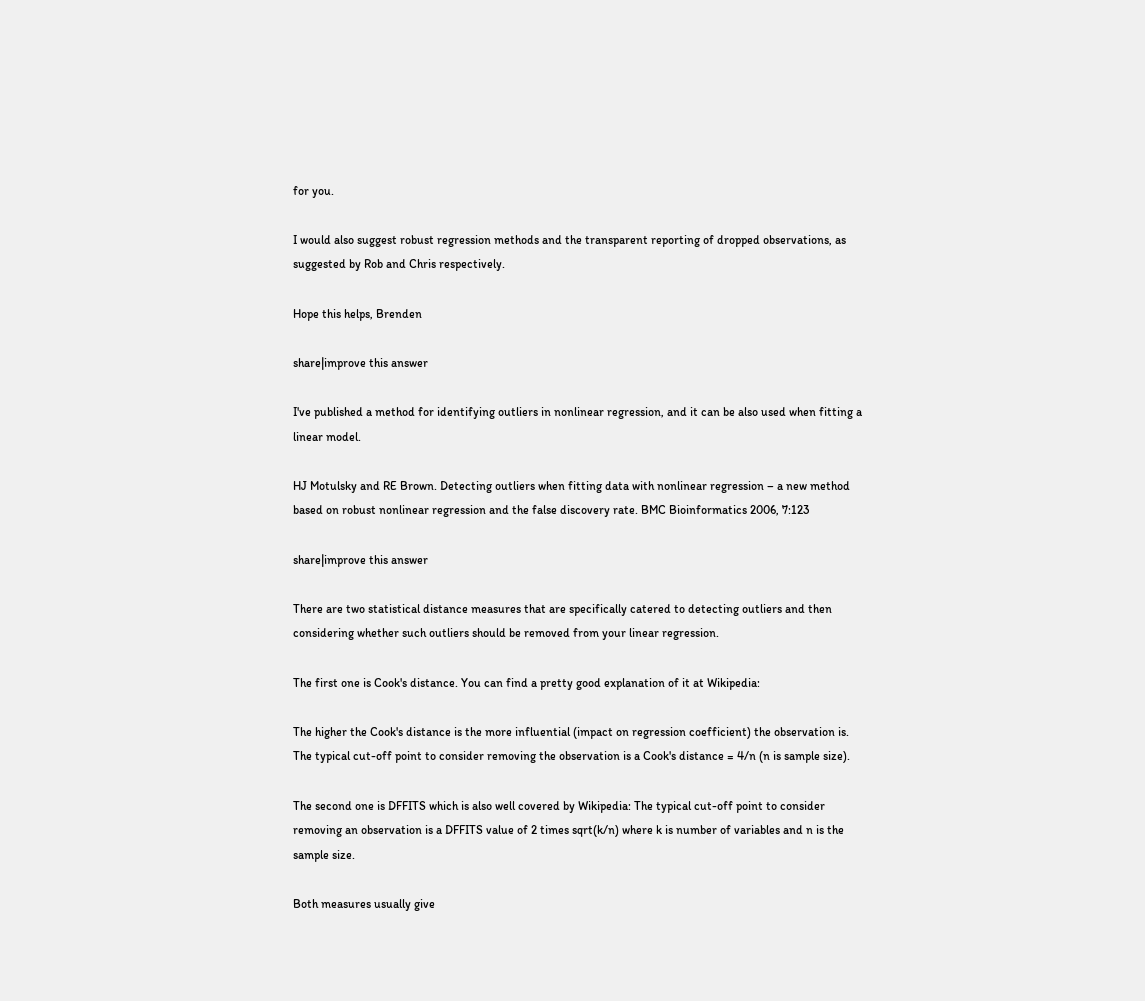for you.

I would also suggest robust regression methods and the transparent reporting of dropped observations, as suggested by Rob and Chris respectively.

Hope this helps, Brenden

share|improve this answer

I've published a method for identifying outliers in nonlinear regression, and it can be also used when fitting a linear model.

HJ Motulsky and RE Brown. Detecting outliers when fitting data with nonlinear regression – a new method based on robust nonlinear regression and the false discovery rate. BMC Bioinformatics 2006, 7:123

share|improve this answer

There are two statistical distance measures that are specifically catered to detecting outliers and then considering whether such outliers should be removed from your linear regression.

The first one is Cook's distance. You can find a pretty good explanation of it at Wikipedia:

The higher the Cook's distance is the more influential (impact on regression coefficient) the observation is. The typical cut-off point to consider removing the observation is a Cook's distance = 4/n (n is sample size).

The second one is DFFITS which is also well covered by Wikipedia: The typical cut-off point to consider removing an observation is a DFFITS value of 2 times sqrt(k/n) where k is number of variables and n is the sample size.

Both measures usually give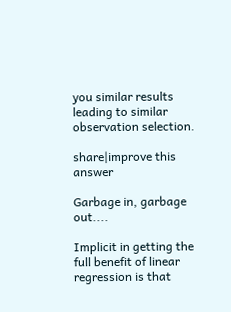you similar results leading to similar observation selection.

share|improve this answer

Garbage in, garbage out....

Implicit in getting the full benefit of linear regression is that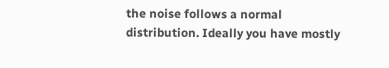the noise follows a normal distribution. Ideally you have mostly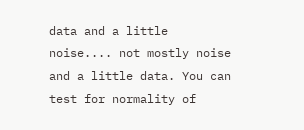data and a little noise.... not mostly noise and a little data. You can test for normality of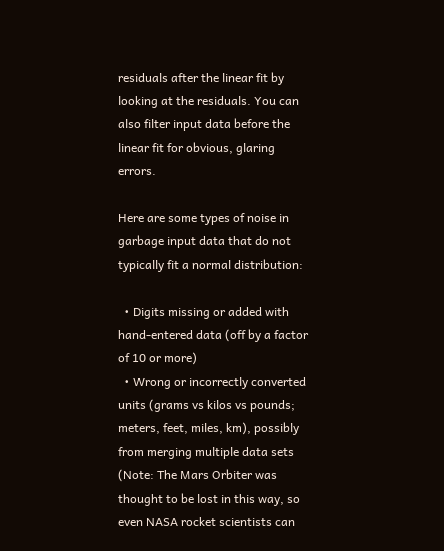residuals after the linear fit by looking at the residuals. You can also filter input data before the linear fit for obvious, glaring errors.

Here are some types of noise in garbage input data that do not typically fit a normal distribution:

  • Digits missing or added with hand-entered data (off by a factor of 10 or more)
  • Wrong or incorrectly converted units (grams vs kilos vs pounds; meters, feet, miles, km), possibly from merging multiple data sets (Note: The Mars Orbiter was thought to be lost in this way, so even NASA rocket scientists can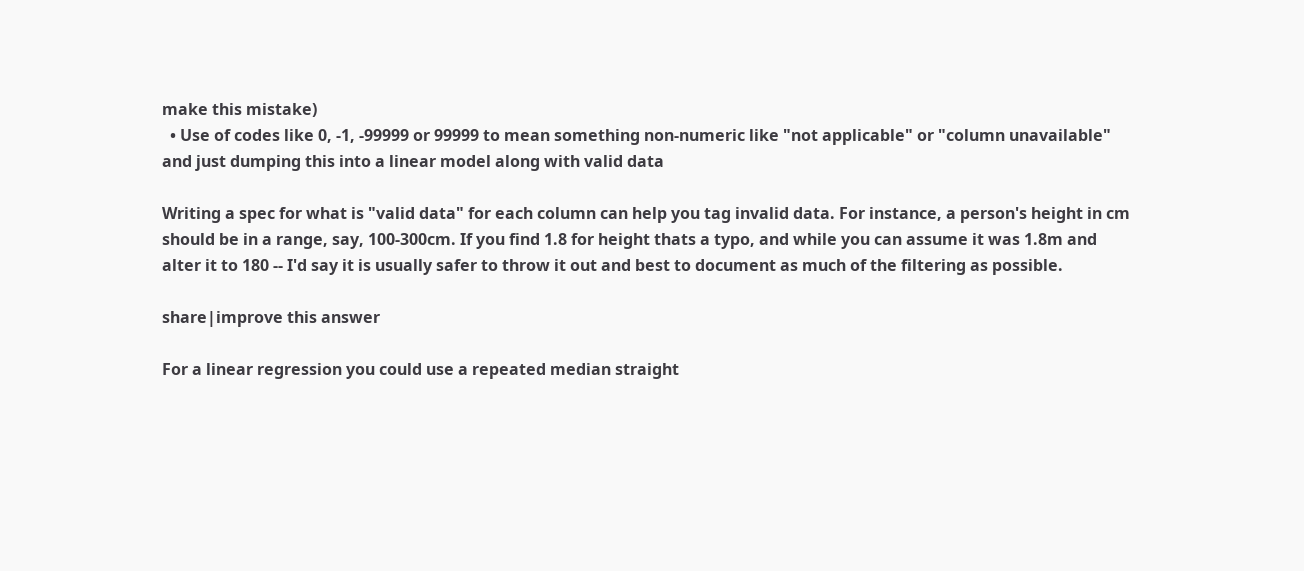make this mistake)
  • Use of codes like 0, -1, -99999 or 99999 to mean something non-numeric like "not applicable" or "column unavailable" and just dumping this into a linear model along with valid data

Writing a spec for what is "valid data" for each column can help you tag invalid data. For instance, a person's height in cm should be in a range, say, 100-300cm. If you find 1.8 for height thats a typo, and while you can assume it was 1.8m and alter it to 180 -- I'd say it is usually safer to throw it out and best to document as much of the filtering as possible.

share|improve this answer

For a linear regression you could use a repeated median straight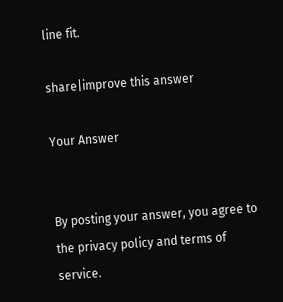line fit.

share|improve this answer

Your Answer


By posting your answer, you agree to the privacy policy and terms of service.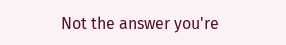Not the answer you're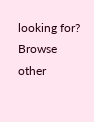looking for? Browse other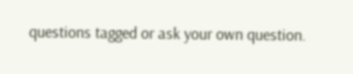questions tagged or ask your own question.